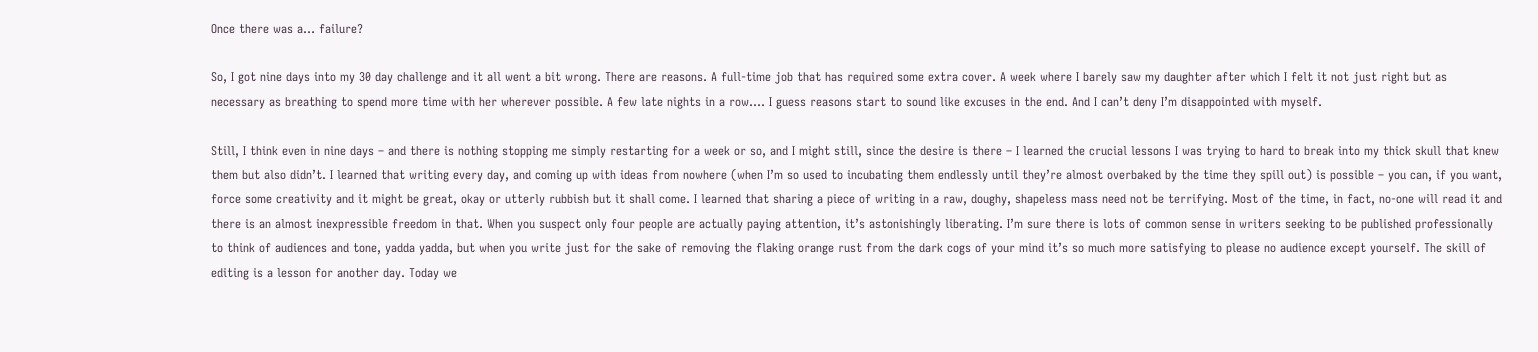Once there was a… failure?

So, I got nine days into my 30 day challenge and it all went a bit wrong. There are reasons. A full-time job that has required some extra cover. A week where I barely saw my daughter after which I felt it not just right but as necessary as breathing to spend more time with her wherever possible. A few late nights in a row…. I guess reasons start to sound like excuses in the end. And I can’t deny I’m disappointed with myself.

Still, I think even in nine days – and there is nothing stopping me simply restarting for a week or so, and I might still, since the desire is there – I learned the crucial lessons I was trying to hard to break into my thick skull that knew them but also didn’t. I learned that writing every day, and coming up with ideas from nowhere (when I’m so used to incubating them endlessly until they’re almost overbaked by the time they spill out) is possible – you can, if you want, force some creativity and it might be great, okay or utterly rubbish but it shall come. I learned that sharing a piece of writing in a raw, doughy, shapeless mass need not be terrifying. Most of the time, in fact, no-one will read it and there is an almost inexpressible freedom in that. When you suspect only four people are actually paying attention, it’s astonishingly liberating. I’m sure there is lots of common sense in writers seeking to be published professionally to think of audiences and tone, yadda yadda, but when you write just for the sake of removing the flaking orange rust from the dark cogs of your mind it’s so much more satisfying to please no audience except yourself. The skill of editing is a lesson for another day. Today we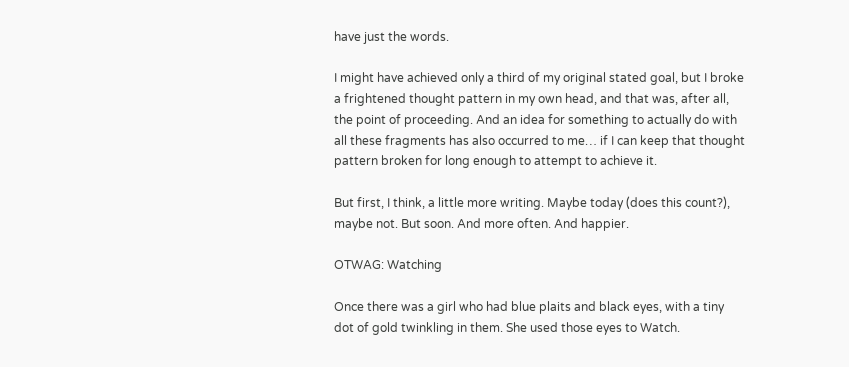have just the words.

I might have achieved only a third of my original stated goal, but I broke a frightened thought pattern in my own head, and that was, after all, the point of proceeding. And an idea for something to actually do with all these fragments has also occurred to me… if I can keep that thought pattern broken for long enough to attempt to achieve it.

But first, I think, a little more writing. Maybe today (does this count?), maybe not. But soon. And more often. And happier.

OTWAG: Watching

Once there was a girl who had blue plaits and black eyes, with a tiny dot of gold twinkling in them. She used those eyes to Watch.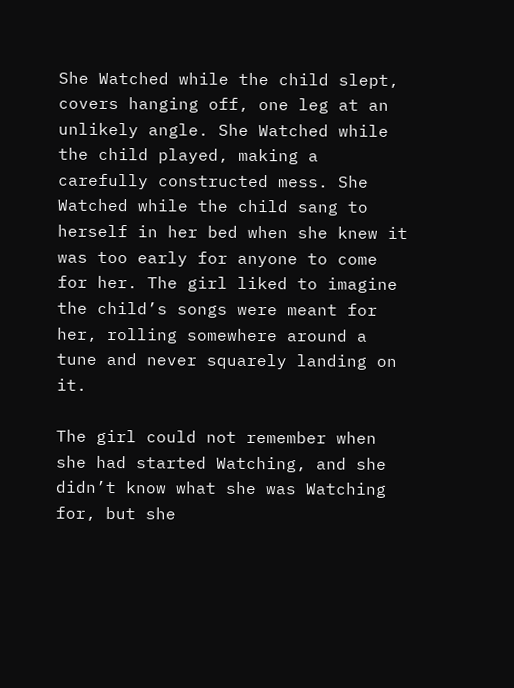She Watched while the child slept, covers hanging off, one leg at an unlikely angle. She Watched while the child played, making a carefully constructed mess. She Watched while the child sang to herself in her bed when she knew it was too early for anyone to come for her. The girl liked to imagine the child’s songs were meant for her, rolling somewhere around a tune and never squarely landing on it.

The girl could not remember when she had started Watching, and she didn’t know what she was Watching for, but she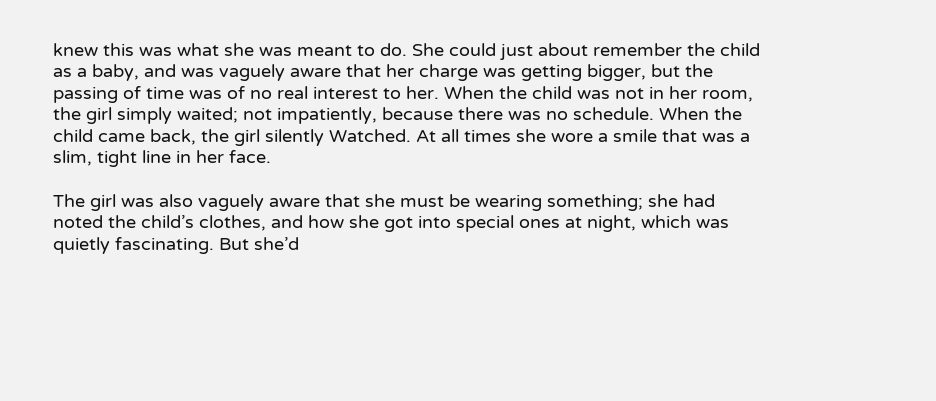knew this was what she was meant to do. She could just about remember the child as a baby, and was vaguely aware that her charge was getting bigger, but the passing of time was of no real interest to her. When the child was not in her room, the girl simply waited; not impatiently, because there was no schedule. When the child came back, the girl silently Watched. At all times she wore a smile that was a slim, tight line in her face.

The girl was also vaguely aware that she must be wearing something; she had noted the child’s clothes, and how she got into special ones at night, which was quietly fascinating. But she’d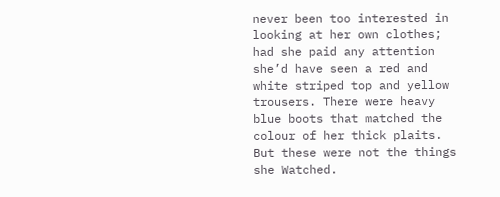never been too interested in looking at her own clothes; had she paid any attention she’d have seen a red and white striped top and yellow trousers. There were heavy blue boots that matched the colour of her thick plaits. But these were not the things she Watched.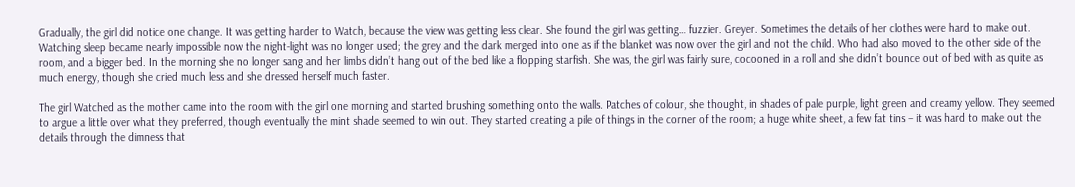Gradually, the girl did notice one change. It was getting harder to Watch, because the view was getting less clear. She found the girl was getting… fuzzier. Greyer. Sometimes the details of her clothes were hard to make out. Watching sleep became nearly impossible now the night-light was no longer used; the grey and the dark merged into one as if the blanket was now over the girl and not the child. Who had also moved to the other side of the room, and a bigger bed. In the morning she no longer sang and her limbs didn’t hang out of the bed like a flopping starfish. She was, the girl was fairly sure, cocooned in a roll and she didn’t bounce out of bed with as quite as much energy, though she cried much less and she dressed herself much faster.

The girl Watched as the mother came into the room with the girl one morning and started brushing something onto the walls. Patches of colour, she thought, in shades of pale purple, light green and creamy yellow. They seemed to argue a little over what they preferred, though eventually the mint shade seemed to win out. They started creating a pile of things in the corner of the room; a huge white sheet, a few fat tins – it was hard to make out the details through the dimness that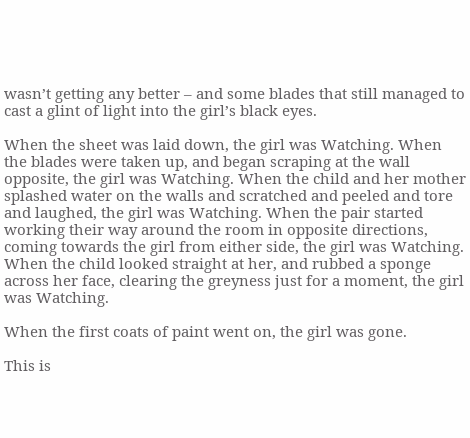wasn’t getting any better – and some blades that still managed to cast a glint of light into the girl’s black eyes.

When the sheet was laid down, the girl was Watching. When the blades were taken up, and began scraping at the wall opposite, the girl was Watching. When the child and her mother splashed water on the walls and scratched and peeled and tore and laughed, the girl was Watching. When the pair started working their way around the room in opposite directions, coming towards the girl from either side, the girl was Watching. When the child looked straight at her, and rubbed a sponge across her face, clearing the greyness just for a moment, the girl was Watching.

When the first coats of paint went on, the girl was gone.

This is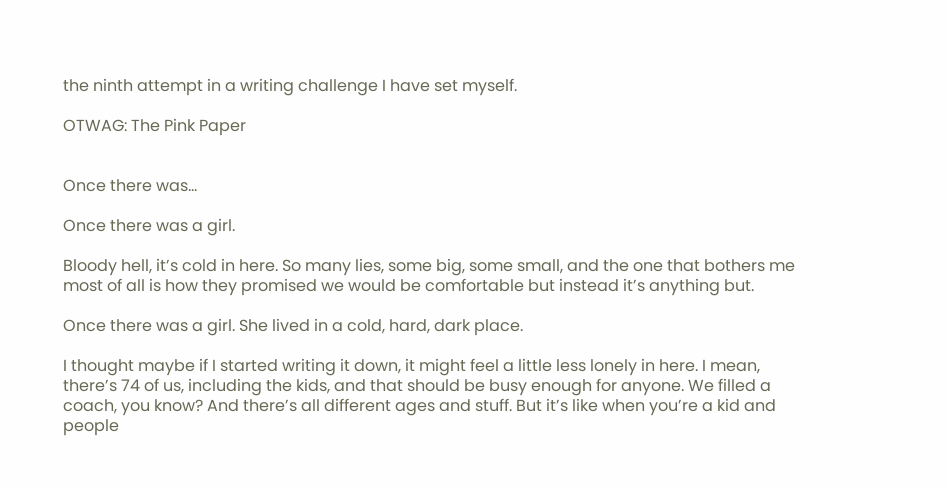the ninth attempt in a writing challenge I have set myself.

OTWAG: The Pink Paper


Once there was…

Once there was a girl.

Bloody hell, it’s cold in here. So many lies, some big, some small, and the one that bothers me most of all is how they promised we would be comfortable but instead it’s anything but.

Once there was a girl. She lived in a cold, hard, dark place.

I thought maybe if I started writing it down, it might feel a little less lonely in here. I mean, there’s 74 of us, including the kids, and that should be busy enough for anyone. We filled a coach, you know? And there’s all different ages and stuff. But it’s like when you’re a kid and people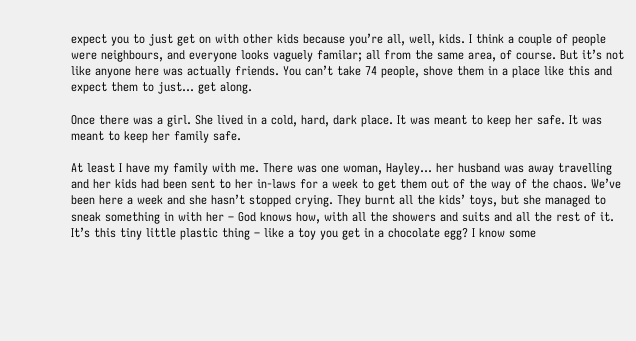expect you to just get on with other kids because you’re all, well, kids. I think a couple of people were neighbours, and everyone looks vaguely familar; all from the same area, of course. But it’s not like anyone here was actually friends. You can’t take 74 people, shove them in a place like this and expect them to just… get along.

Once there was a girl. She lived in a cold, hard, dark place. It was meant to keep her safe. It was meant to keep her family safe.

At least I have my family with me. There was one woman, Hayley… her husband was away travelling and her kids had been sent to her in-laws for a week to get them out of the way of the chaos. We’ve been here a week and she hasn’t stopped crying. They burnt all the kids’ toys, but she managed to sneak something in with her – God knows how, with all the showers and suits and all the rest of it. It’s this tiny little plastic thing – like a toy you get in a chocolate egg? I know some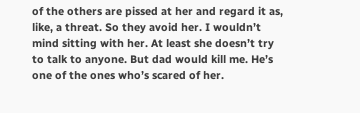of the others are pissed at her and regard it as, like, a threat. So they avoid her. I wouldn’t mind sitting with her. At least she doesn’t try to talk to anyone. But dad would kill me. He’s one of the ones who’s scared of her.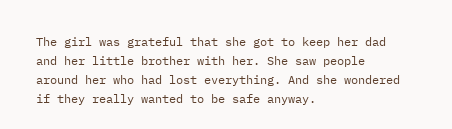The girl was grateful that she got to keep her dad and her little brother with her. She saw people around her who had lost everything. And she wondered if they really wanted to be safe anyway.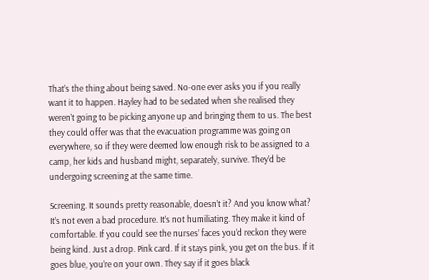That’s the thing about being saved. No-one ever asks you if you really want it to happen. Hayley had to be sedated when she realised they weren’t going to be picking anyone up and bringing them to us. The best they could offer was that the evacuation programme was going on everywhere, so if they were deemed low enough risk to be assigned to a camp, her kids and husband might, separately, survive. They’d be undergoing screening at the same time.

Screening. It sounds pretty reasonable, doesn’t it? And you know what? It’s not even a bad procedure. It’s not humiliating. They make it kind of comfortable. If you could see the nurses’ faces you’d reckon they were being kind. Just a drop. Pink card. If it stays pink, you get on the bus. If it goes blue, you’re on your own. They say if it goes black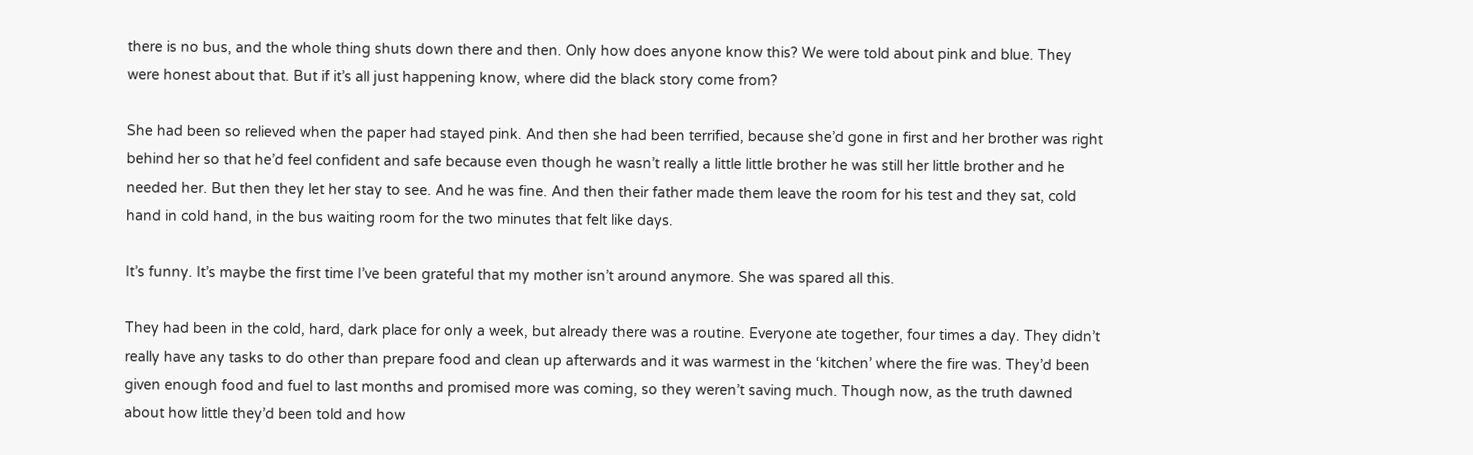there is no bus, and the whole thing shuts down there and then. Only how does anyone know this? We were told about pink and blue. They were honest about that. But if it’s all just happening know, where did the black story come from?

She had been so relieved when the paper had stayed pink. And then she had been terrified, because she’d gone in first and her brother was right behind her so that he’d feel confident and safe because even though he wasn’t really a little little brother he was still her little brother and he needed her. But then they let her stay to see. And he was fine. And then their father made them leave the room for his test and they sat, cold hand in cold hand, in the bus waiting room for the two minutes that felt like days.

It’s funny. It’s maybe the first time I’ve been grateful that my mother isn’t around anymore. She was spared all this.

They had been in the cold, hard, dark place for only a week, but already there was a routine. Everyone ate together, four times a day. They didn’t really have any tasks to do other than prepare food and clean up afterwards and it was warmest in the ‘kitchen’ where the fire was. They’d been given enough food and fuel to last months and promised more was coming, so they weren’t saving much. Though now, as the truth dawned about how little they’d been told and how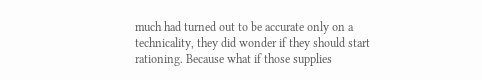much had turned out to be accurate only on a technicality, they did wonder if they should start rationing. Because what if those supplies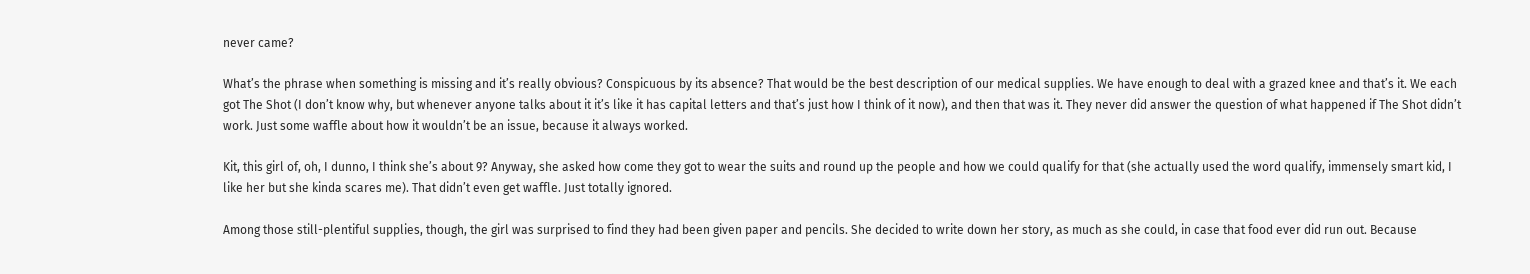never came?

What’s the phrase when something is missing and it’s really obvious? Conspicuous by its absence? That would be the best description of our medical supplies. We have enough to deal with a grazed knee and that’s it. We each got The Shot (I don’t know why, but whenever anyone talks about it it’s like it has capital letters and that’s just how I think of it now), and then that was it. They never did answer the question of what happened if The Shot didn’t work. Just some waffle about how it wouldn’t be an issue, because it always worked.

Kit, this girl of, oh, I dunno, I think she’s about 9? Anyway, she asked how come they got to wear the suits and round up the people and how we could qualify for that (she actually used the word qualify, immensely smart kid, I like her but she kinda scares me). That didn’t even get waffle. Just totally ignored.

Among those still-plentiful supplies, though, the girl was surprised to find they had been given paper and pencils. She decided to write down her story, as much as she could, in case that food ever did run out. Because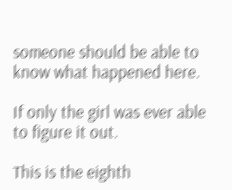someone should be able to know what happened here.

If only the girl was ever able to figure it out.

This is the eighth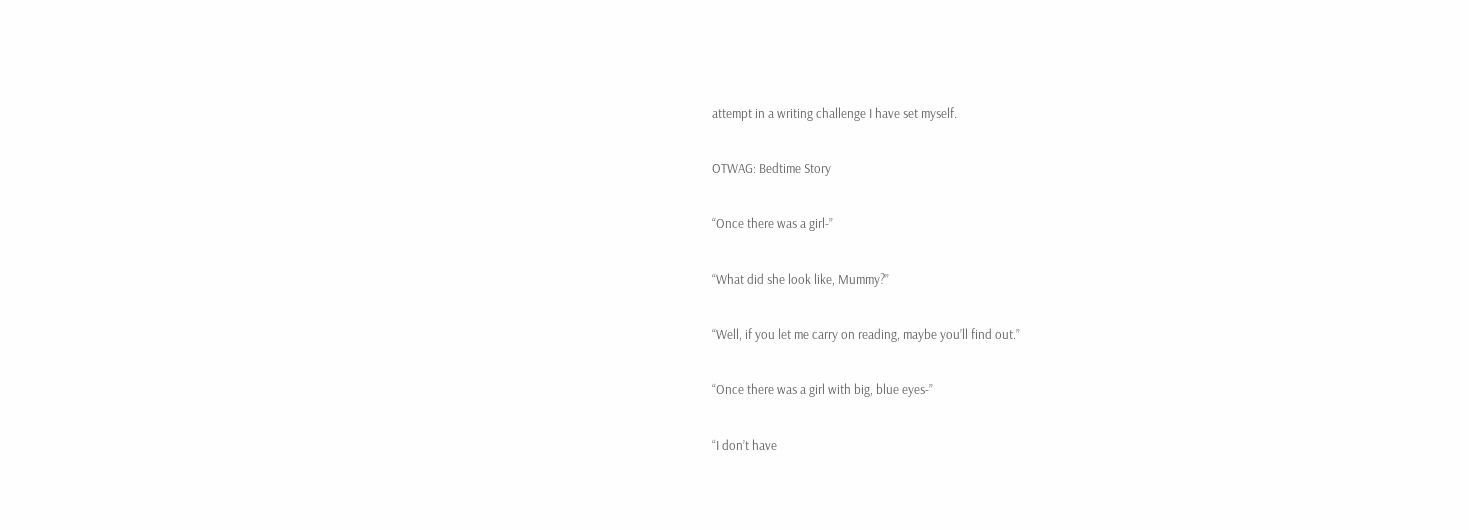attempt in a writing challenge I have set myself.

OTWAG: Bedtime Story

“Once there was a girl-”

“What did she look like, Mummy?”

“Well, if you let me carry on reading, maybe you’ll find out.”

“Once there was a girl with big, blue eyes-”

“I don’t have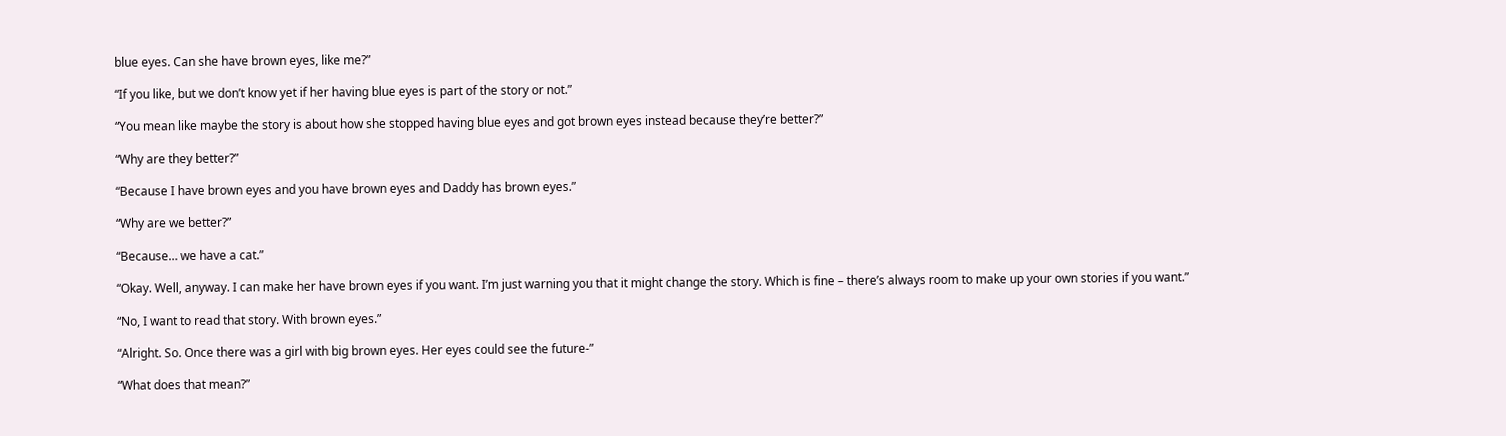blue eyes. Can she have brown eyes, like me?”

“If you like, but we don’t know yet if her having blue eyes is part of the story or not.”

“You mean like maybe the story is about how she stopped having blue eyes and got brown eyes instead because they’re better?”

“Why are they better?”

“Because I have brown eyes and you have brown eyes and Daddy has brown eyes.”

“Why are we better?”

“Because… we have a cat.”

“Okay. Well, anyway. I can make her have brown eyes if you want. I’m just warning you that it might change the story. Which is fine – there’s always room to make up your own stories if you want.”

“No, I want to read that story. With brown eyes.”

“Alright. So. Once there was a girl with big brown eyes. Her eyes could see the future-”

“What does that mean?”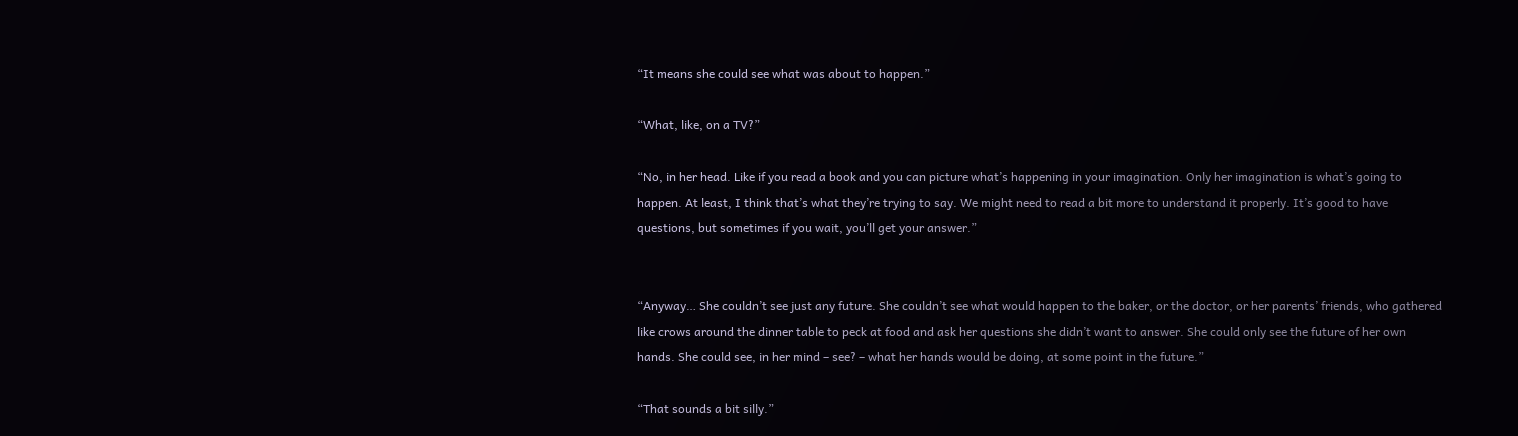“It means she could see what was about to happen.”

“What, like, on a TV?”

“No, in her head. Like if you read a book and you can picture what’s happening in your imagination. Only her imagination is what’s going to happen. At least, I think that’s what they’re trying to say. We might need to read a bit more to understand it properly. It’s good to have questions, but sometimes if you wait, you’ll get your answer.”


“Anyway… She couldn’t see just any future. She couldn’t see what would happen to the baker, or the doctor, or her parents’ friends, who gathered like crows around the dinner table to peck at food and ask her questions she didn’t want to answer. She could only see the future of her own hands. She could see, in her mind – see? – what her hands would be doing, at some point in the future.”

“That sounds a bit silly.”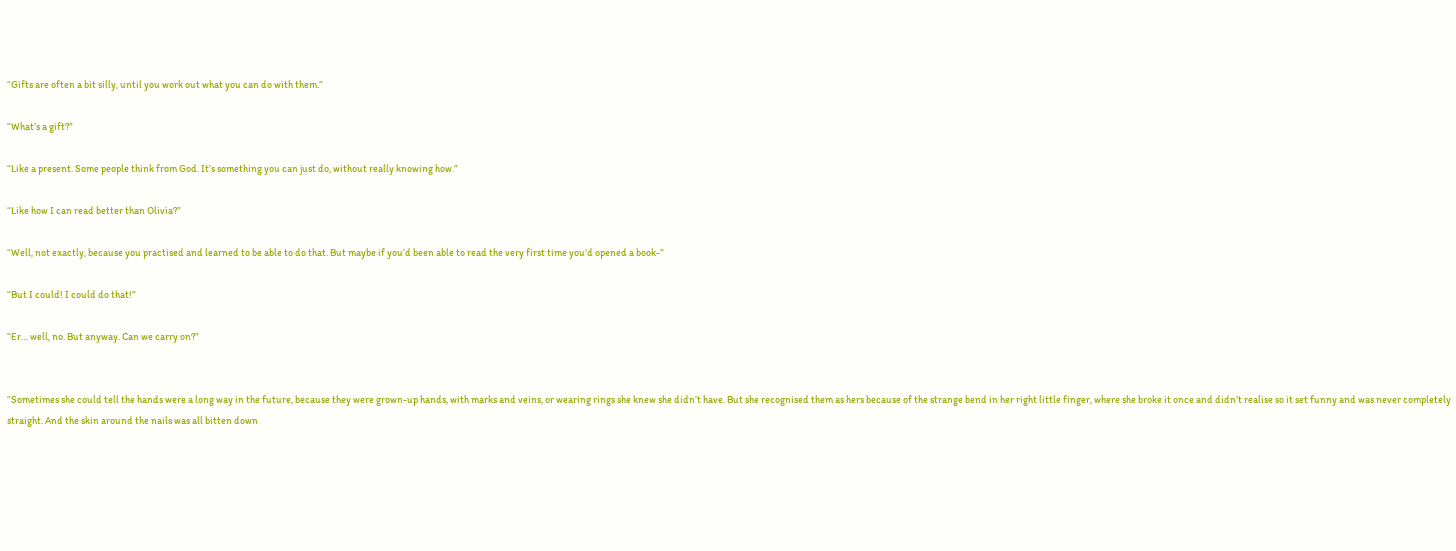“Gifts are often a bit silly, until you work out what you can do with them.”

“What’s a gift?”

“Like a present. Some people think from God. It’s something you can just do, without really knowing how.”

“Like how I can read better than Olivia?”

“Well, not exactly, because you practised and learned to be able to do that. But maybe if you’d been able to read the very first time you’d opened a book-”

“But I could! I could do that!”

“Er… well, no. But anyway. Can we carry on?”


“Sometimes she could tell the hands were a long way in the future, because they were grown-up hands, with marks and veins, or wearing rings she knew she didn’t have. But she recognised them as hers because of the strange bend in her right little finger, where she broke it once and didn’t realise so it set funny and was never completely straight. And the skin around the nails was all bitten down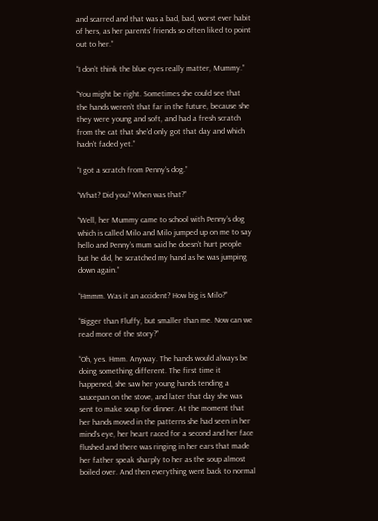and scarred and that was a bad, bad, worst ever habit of hers, as her parents’ friends so often liked to point out to her.”

“I don’t think the blue eyes really matter, Mummy.”

“You might be right. Sometimes she could see that the hands weren’t that far in the future, because she they were young and soft, and had a fresh scratch from the cat that she’d only got that day and which hadn’t faded yet.”

“I got a scratch from Penny’s dog.”

“What? Did you? When was that?”

“Well, her Mummy came to school with Penny’s dog which is called Milo and Milo jumped up on me to say hello and Penny’s mum said he doesn’t hurt people but he did, he scratched my hand as he was jumping down again.”

“Hmmm. Was it an accident? How big is Milo?”

“Bigger than Fluffy, but smaller than me. Now can we read more of the story?”

“Oh, yes. Hmm. Anyway. The hands would always be doing something different. The first time it happened, she saw her young hands tending a saucepan on the stove, and later that day she was sent to make soup for dinner. At the moment that her hands moved in the patterns she had seen in her mind’s eye, her heart raced for a second and her face flushed and there was ringing in her ears that made her father speak sharply to her as the soup almost boiled over. And then everything went back to normal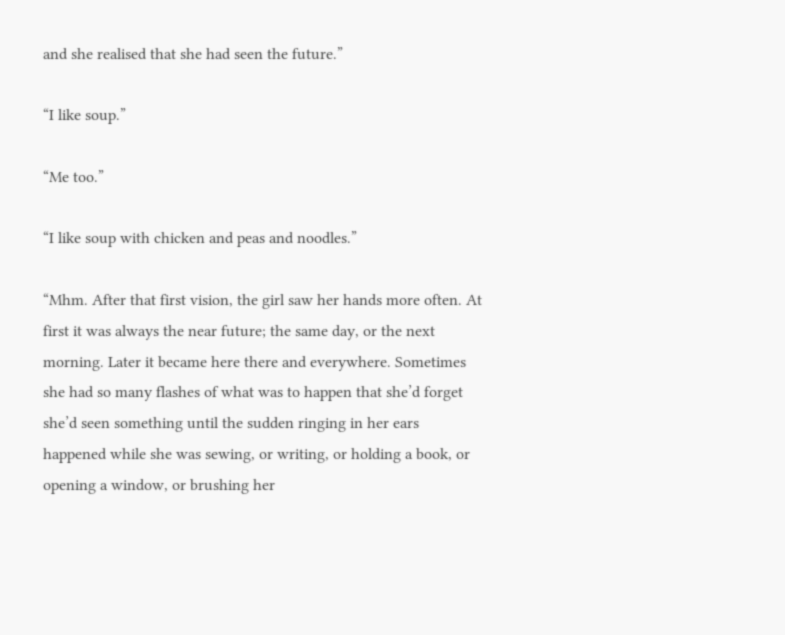and she realised that she had seen the future.”

“I like soup.”

“Me too.”

“I like soup with chicken and peas and noodles.”

“Mhm. After that first vision, the girl saw her hands more often. At first it was always the near future; the same day, or the next morning. Later it became here there and everywhere. Sometimes she had so many flashes of what was to happen that she’d forget she’d seen something until the sudden ringing in her ears happened while she was sewing, or writing, or holding a book, or opening a window, or brushing her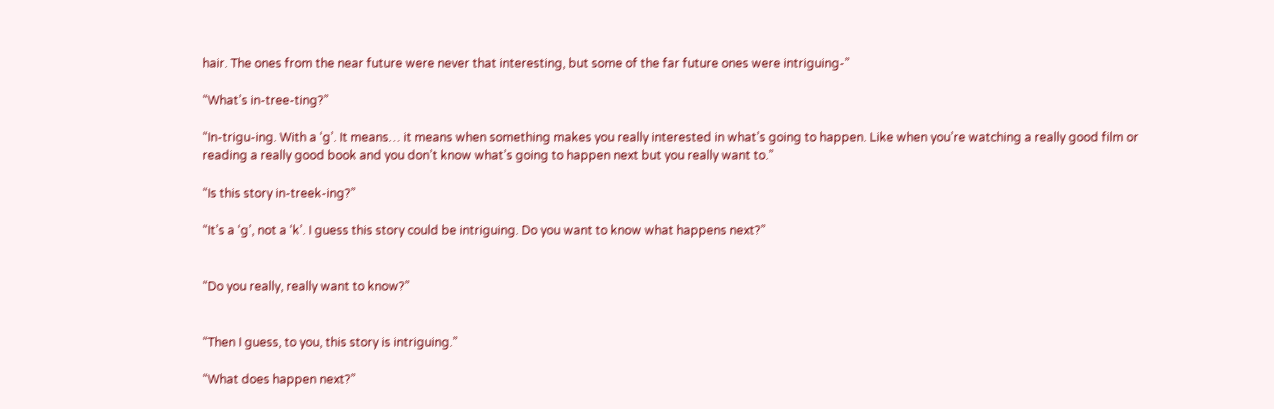hair. The ones from the near future were never that interesting, but some of the far future ones were intriguing-”

“What’s in-tree-ting?”

“In-trigu-ing. With a ‘g’. It means… it means when something makes you really interested in what’s going to happen. Like when you’re watching a really good film or reading a really good book and you don’t know what’s going to happen next but you really want to.”

“Is this story in-treek-ing?”

“It’s a ‘g’, not a ‘k’. I guess this story could be intriguing. Do you want to know what happens next?”


“Do you really, really want to know?”


“Then I guess, to you, this story is intriguing.”

“What does happen next?”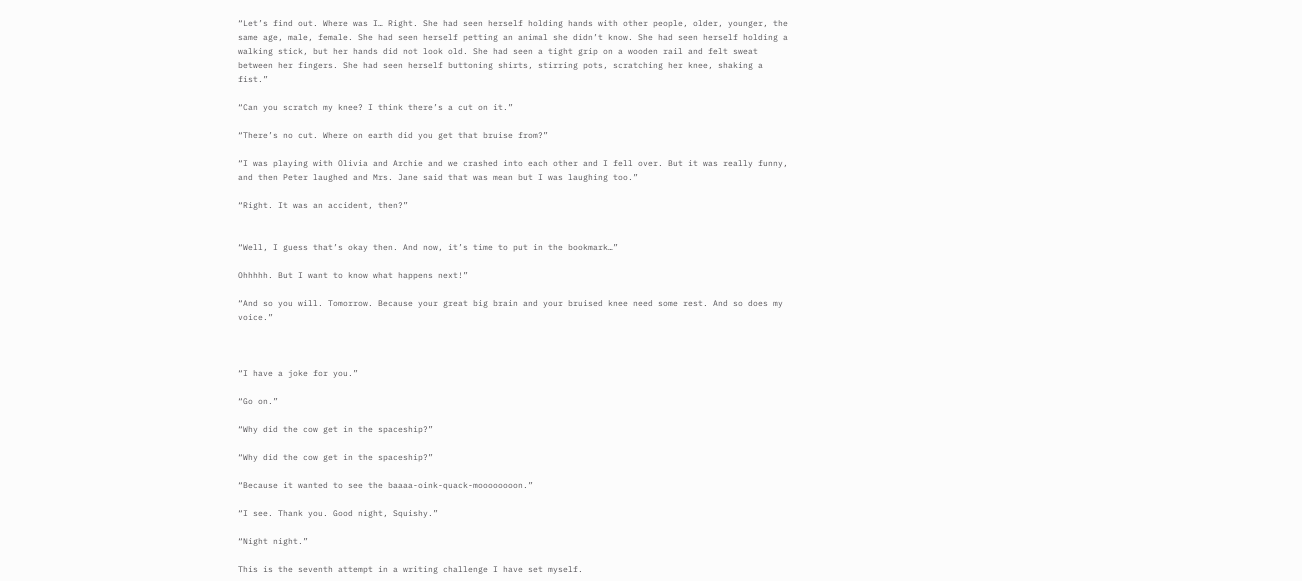“Let’s find out. Where was I… Right. She had seen herself holding hands with other people, older, younger, the same age, male, female. She had seen herself petting an animal she didn’t know. She had seen herself holding a walking stick, but her hands did not look old. She had seen a tight grip on a wooden rail and felt sweat between her fingers. She had seen herself buttoning shirts, stirring pots, scratching her knee, shaking a fist.”

“Can you scratch my knee? I think there’s a cut on it.”

“There’s no cut. Where on earth did you get that bruise from?”

“I was playing with Olivia and Archie and we crashed into each other and I fell over. But it was really funny, and then Peter laughed and Mrs. Jane said that was mean but I was laughing too.”

“Right. It was an accident, then?”


“Well, I guess that’s okay then. And now, it’s time to put in the bookmark…”

Ohhhhh. But I want to know what happens next!”

“And so you will. Tomorrow. Because your great big brain and your bruised knee need some rest. And so does my voice.”



“I have a joke for you.”

“Go on.”

“Why did the cow get in the spaceship?”

“Why did the cow get in the spaceship?”

“Because it wanted to see the baaaa-oink-quack-moooooooon.”

“I see. Thank you. Good night, Squishy.”

“Night night.”

This is the seventh attempt in a writing challenge I have set myself.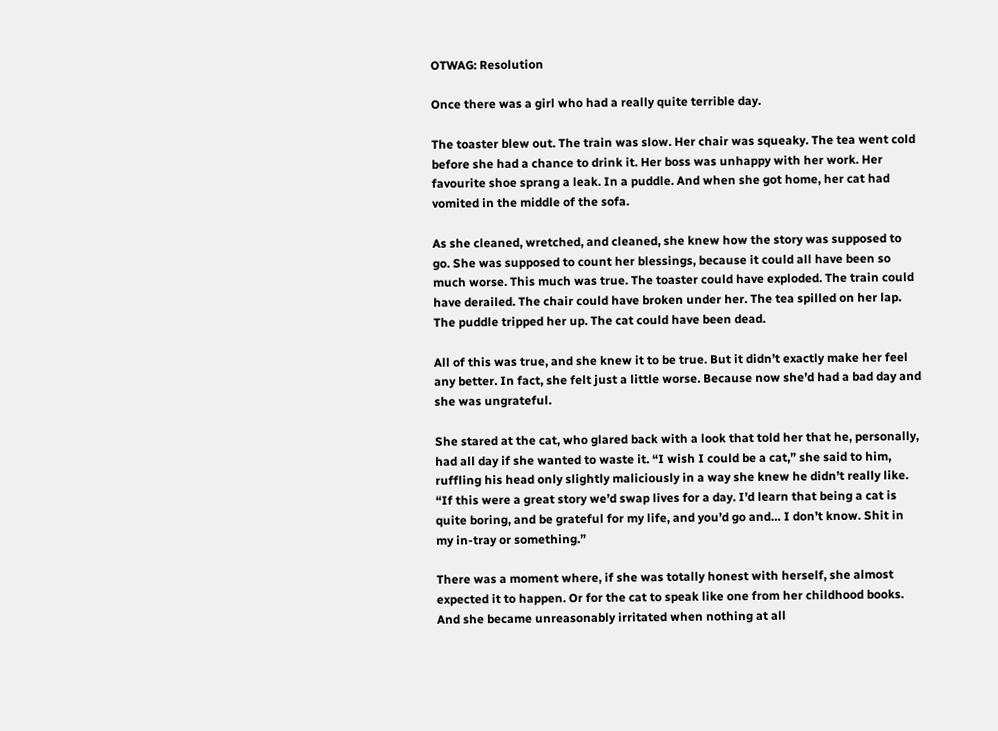OTWAG: Resolution

Once there was a girl who had a really quite terrible day.

The toaster blew out. The train was slow. Her chair was squeaky. The tea went cold before she had a chance to drink it. Her boss was unhappy with her work. Her favourite shoe sprang a leak. In a puddle. And when she got home, her cat had vomited in the middle of the sofa.

As she cleaned, wretched, and cleaned, she knew how the story was supposed to go. She was supposed to count her blessings, because it could all have been so much worse. This much was true. The toaster could have exploded. The train could have derailed. The chair could have broken under her. The tea spilled on her lap. The puddle tripped her up. The cat could have been dead.

All of this was true, and she knew it to be true. But it didn’t exactly make her feel any better. In fact, she felt just a little worse. Because now she’d had a bad day and she was ungrateful.

She stared at the cat, who glared back with a look that told her that he, personally, had all day if she wanted to waste it. “I wish I could be a cat,” she said to him, ruffling his head only slightly maliciously in a way she knew he didn’t really like. “If this were a great story we’d swap lives for a day. I’d learn that being a cat is quite boring, and be grateful for my life, and you’d go and… I don’t know. Shit in my in-tray or something.”

There was a moment where, if she was totally honest with herself, she almost expected it to happen. Or for the cat to speak like one from her childhood books. And she became unreasonably irritated when nothing at all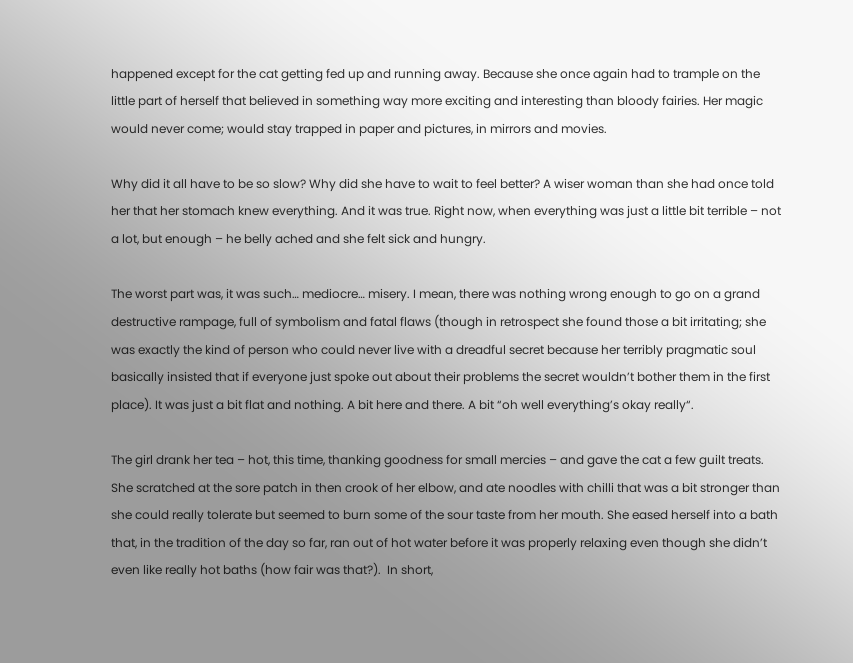happened except for the cat getting fed up and running away. Because she once again had to trample on the little part of herself that believed in something way more exciting and interesting than bloody fairies. Her magic would never come; would stay trapped in paper and pictures, in mirrors and movies.

Why did it all have to be so slow? Why did she have to wait to feel better? A wiser woman than she had once told her that her stomach knew everything. And it was true. Right now, when everything was just a little bit terrible – not a lot, but enough – he belly ached and she felt sick and hungry.

The worst part was, it was such… mediocre… misery. I mean, there was nothing wrong enough to go on a grand destructive rampage, full of symbolism and fatal flaws (though in retrospect she found those a bit irritating; she was exactly the kind of person who could never live with a dreadful secret because her terribly pragmatic soul basically insisted that if everyone just spoke out about their problems the secret wouldn’t bother them in the first place). It was just a bit flat and nothing. A bit here and there. A bit “oh well everything’s okay really“.

The girl drank her tea – hot, this time, thanking goodness for small mercies – and gave the cat a few guilt treats. She scratched at the sore patch in then crook of her elbow, and ate noodles with chilli that was a bit stronger than she could really tolerate but seemed to burn some of the sour taste from her mouth. She eased herself into a bath that, in the tradition of the day so far, ran out of hot water before it was properly relaxing even though she didn’t even like really hot baths (how fair was that?).  In short,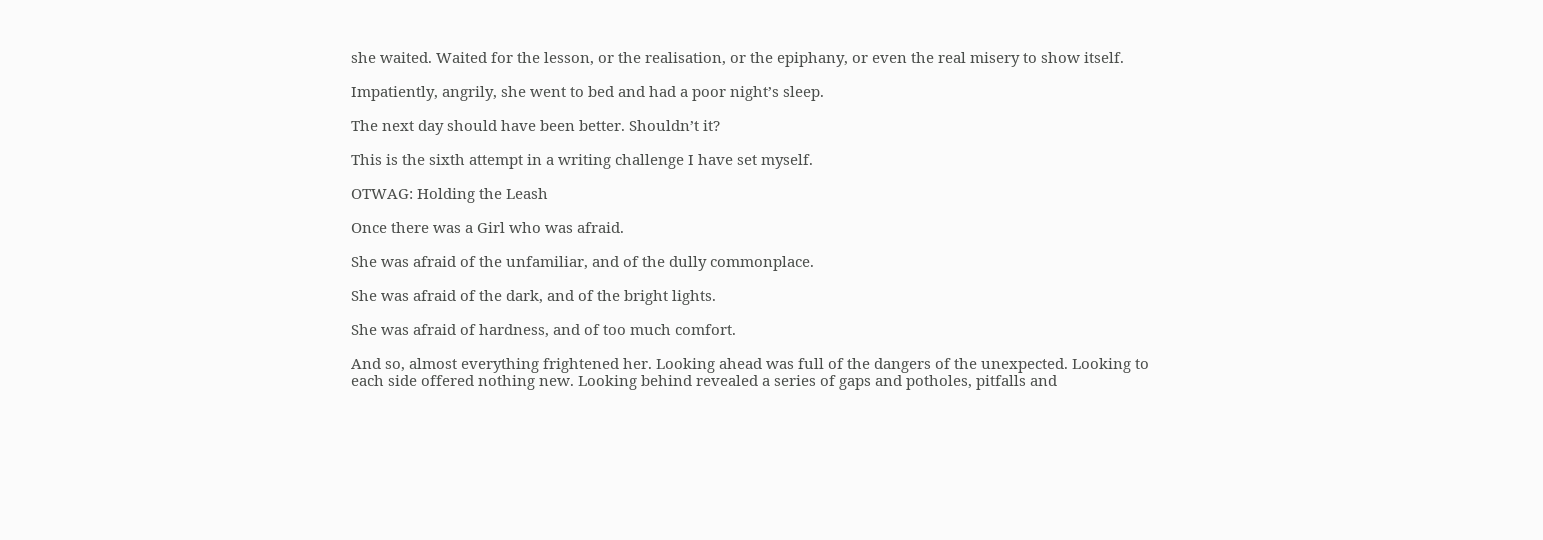she waited. Waited for the lesson, or the realisation, or the epiphany, or even the real misery to show itself.

Impatiently, angrily, she went to bed and had a poor night’s sleep.

The next day should have been better. Shouldn’t it?

This is the sixth attempt in a writing challenge I have set myself.

OTWAG: Holding the Leash

Once there was a Girl who was afraid.

She was afraid of the unfamiliar, and of the dully commonplace.

She was afraid of the dark, and of the bright lights.

She was afraid of hardness, and of too much comfort.

And so, almost everything frightened her. Looking ahead was full of the dangers of the unexpected. Looking to each side offered nothing new. Looking behind revealed a series of gaps and potholes, pitfalls and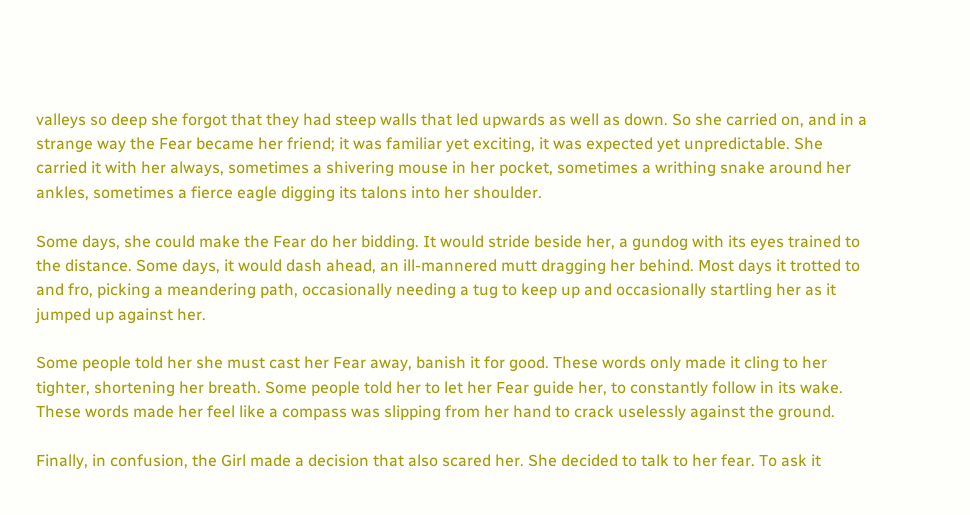valleys so deep she forgot that they had steep walls that led upwards as well as down. So she carried on, and in a strange way the Fear became her friend; it was familiar yet exciting, it was expected yet unpredictable. She carried it with her always, sometimes a shivering mouse in her pocket, sometimes a writhing snake around her ankles, sometimes a fierce eagle digging its talons into her shoulder.

Some days, she could make the Fear do her bidding. It would stride beside her, a gundog with its eyes trained to the distance. Some days, it would dash ahead, an ill-mannered mutt dragging her behind. Most days it trotted to and fro, picking a meandering path, occasionally needing a tug to keep up and occasionally startling her as it jumped up against her.

Some people told her she must cast her Fear away, banish it for good. These words only made it cling to her tighter, shortening her breath. Some people told her to let her Fear guide her, to constantly follow in its wake. These words made her feel like a compass was slipping from her hand to crack uselessly against the ground.

Finally, in confusion, the Girl made a decision that also scared her. She decided to talk to her fear. To ask it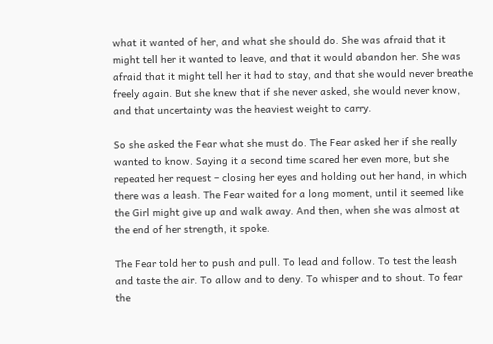what it wanted of her, and what she should do. She was afraid that it might tell her it wanted to leave, and that it would abandon her. She was afraid that it might tell her it had to stay, and that she would never breathe freely again. But she knew that if she never asked, she would never know, and that uncertainty was the heaviest weight to carry.

So she asked the Fear what she must do. The Fear asked her if she really wanted to know. Saying it a second time scared her even more, but she repeated her request – closing her eyes and holding out her hand, in which there was a leash. The Fear waited for a long moment, until it seemed like the Girl might give up and walk away. And then, when she was almost at the end of her strength, it spoke.

The Fear told her to push and pull. To lead and follow. To test the leash and taste the air. To allow and to deny. To whisper and to shout. To fear the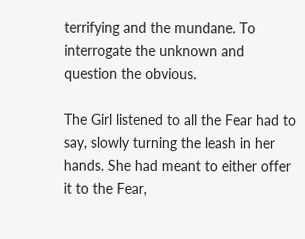terrifying and the mundane. To interrogate the unknown and question the obvious.

The Girl listened to all the Fear had to say, slowly turning the leash in her hands. She had meant to either offer it to the Fear,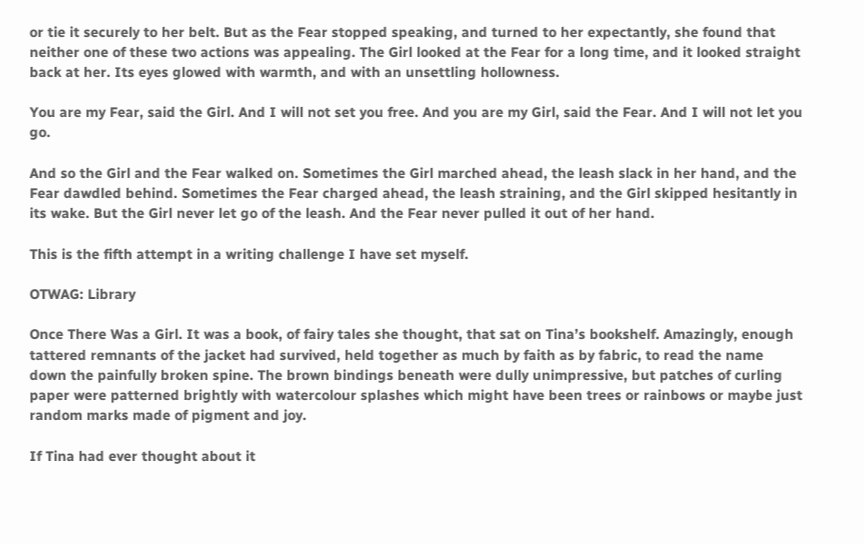or tie it securely to her belt. But as the Fear stopped speaking, and turned to her expectantly, she found that neither one of these two actions was appealing. The Girl looked at the Fear for a long time, and it looked straight back at her. Its eyes glowed with warmth, and with an unsettling hollowness.

You are my Fear, said the Girl. And I will not set you free. And you are my Girl, said the Fear. And I will not let you go.

And so the Girl and the Fear walked on. Sometimes the Girl marched ahead, the leash slack in her hand, and the Fear dawdled behind. Sometimes the Fear charged ahead, the leash straining, and the Girl skipped hesitantly in its wake. But the Girl never let go of the leash. And the Fear never pulled it out of her hand.

This is the fifth attempt in a writing challenge I have set myself.

OTWAG: Library

Once There Was a Girl. It was a book, of fairy tales she thought, that sat on Tina’s bookshelf. Amazingly, enough tattered remnants of the jacket had survived, held together as much by faith as by fabric, to read the name down the painfully broken spine. The brown bindings beneath were dully unimpressive, but patches of curling paper were patterned brightly with watercolour splashes which might have been trees or rainbows or maybe just random marks made of pigment and joy.

If Tina had ever thought about it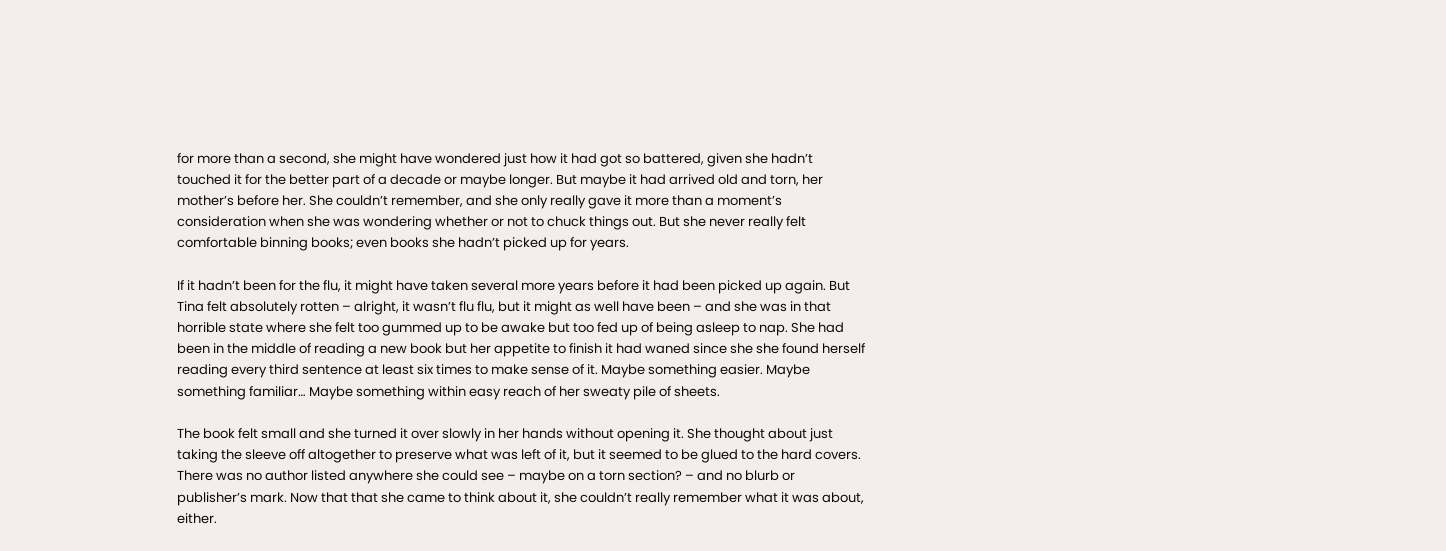for more than a second, she might have wondered just how it had got so battered, given she hadn’t touched it for the better part of a decade or maybe longer. But maybe it had arrived old and torn, her mother’s before her. She couldn’t remember, and she only really gave it more than a moment’s consideration when she was wondering whether or not to chuck things out. But she never really felt comfortable binning books; even books she hadn’t picked up for years.

If it hadn’t been for the flu, it might have taken several more years before it had been picked up again. But Tina felt absolutely rotten – alright, it wasn’t flu flu, but it might as well have been – and she was in that horrible state where she felt too gummed up to be awake but too fed up of being asleep to nap. She had been in the middle of reading a new book but her appetite to finish it had waned since she she found herself reading every third sentence at least six times to make sense of it. Maybe something easier. Maybe something familiar… Maybe something within easy reach of her sweaty pile of sheets.

The book felt small and she turned it over slowly in her hands without opening it. She thought about just taking the sleeve off altogether to preserve what was left of it, but it seemed to be glued to the hard covers. There was no author listed anywhere she could see – maybe on a torn section? – and no blurb or publisher’s mark. Now that that she came to think about it, she couldn’t really remember what it was about, either.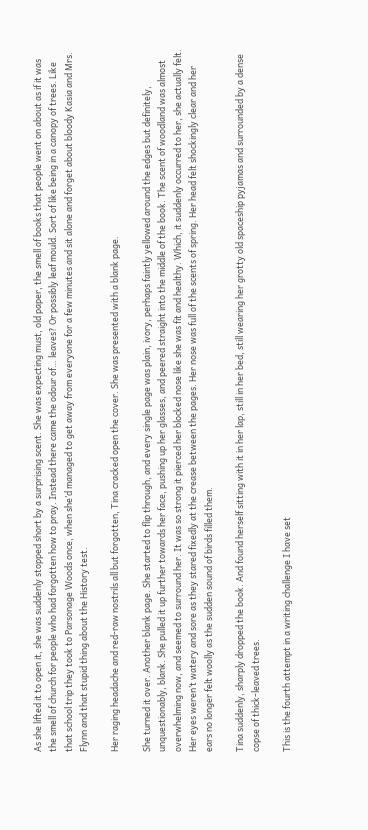As she lifted it to open it, she was suddenly stopped short by a surprising scent. She was expecting must, old paper, the smell of books that people went on about as if it was the smell of church for people who had forgotten how to pray. Instead there came the odour of… leaves? Or possibly leaf mould. Sort of like being in a canopy of trees. Like that school trip they took to Parsonage Woods once, when she’d managed to get away from everyone for a few minutes and sit alone and forget about bloody Kasia and Mrs. Flynn and that stupid thing about the History test.

Her raging headache and red-raw nostrils all but forgotten, Tina cracked open the cover. She was presented with a blank page.

She turned it over. Another blank page. She started to flip through, and every single page was plain, ivory, perhaps faintly yellowed around the edges but definitely, unquestionably, blank. She pulled it up further towards her face, pushing up her glasses, and peered straight into the middle of the book. The scent of woodland was almost overwhelming now, and seemed to surround her. It was so strong it pierced her blocked nose like she was fit and healthy. Which, it suddenly occurred to her, she actually felt. Her eyes weren’t watery and sore as they stared fixedly at the crease between the pages. Her nose was full of the scents of spring. Her head felt shockingly clear and her ears no longer felt woolly as the sudden sound of birds filled them.

Tina suddenly, sharply dropped the book. And found herself sitting with it in her lap, still in her bed, still wearing her grotty old spaceship pyjamas and surrounded by a dense copse of thick-leaved trees.

This is the fourth attempt in a writing challenge I have set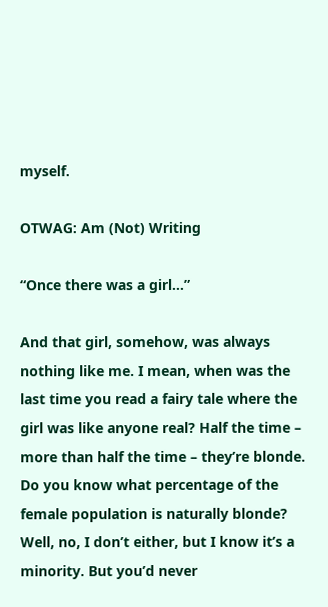myself.

OTWAG: Am (Not) Writing

“Once there was a girl…”

And that girl, somehow, was always nothing like me. I mean, when was the last time you read a fairy tale where the girl was like anyone real? Half the time – more than half the time – they’re blonde. Do you know what percentage of the female population is naturally blonde? Well, no, I don’t either, but I know it’s a minority. But you’d never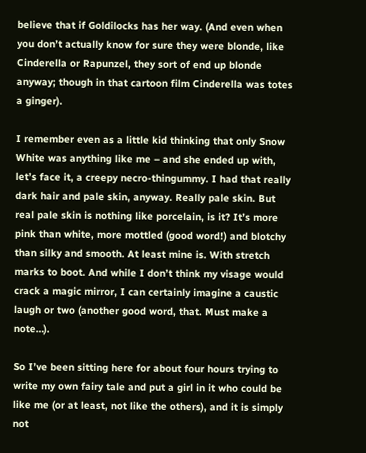believe that if Goldilocks has her way. (And even when you don’t actually know for sure they were blonde, like Cinderella or Rapunzel, they sort of end up blonde anyway; though in that cartoon film Cinderella was totes a ginger).

I remember even as a little kid thinking that only Snow White was anything like me – and she ended up with, let’s face it, a creepy necro-thingummy. I had that really dark hair and pale skin, anyway. Really pale skin. But real pale skin is nothing like porcelain, is it? It’s more pink than white, more mottled (good word!) and blotchy than silky and smooth. At least mine is. With stretch marks to boot. And while I don’t think my visage would crack a magic mirror, I can certainly imagine a caustic laugh or two (another good word, that. Must make a note…).

So I’ve been sitting here for about four hours trying to write my own fairy tale and put a girl in it who could be like me (or at least, not like the others), and it is simply not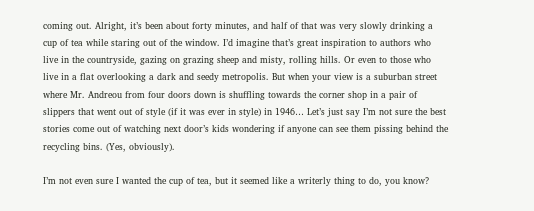coming out. Alright, it’s been about forty minutes, and half of that was very slowly drinking a cup of tea while staring out of the window. I’d imagine that’s great inspiration to authors who live in the countryside, gazing on grazing sheep and misty, rolling hills. Or even to those who live in a flat overlooking a dark and seedy metropolis. But when your view is a suburban street where Mr. Andreou from four doors down is shuffling towards the corner shop in a pair of slippers that went out of style (if it was ever in style) in 1946… Let’s just say I’m not sure the best stories come out of watching next door’s kids wondering if anyone can see them pissing behind the recycling bins. (Yes, obviously).

I’m not even sure I wanted the cup of tea, but it seemed like a writerly thing to do, you know?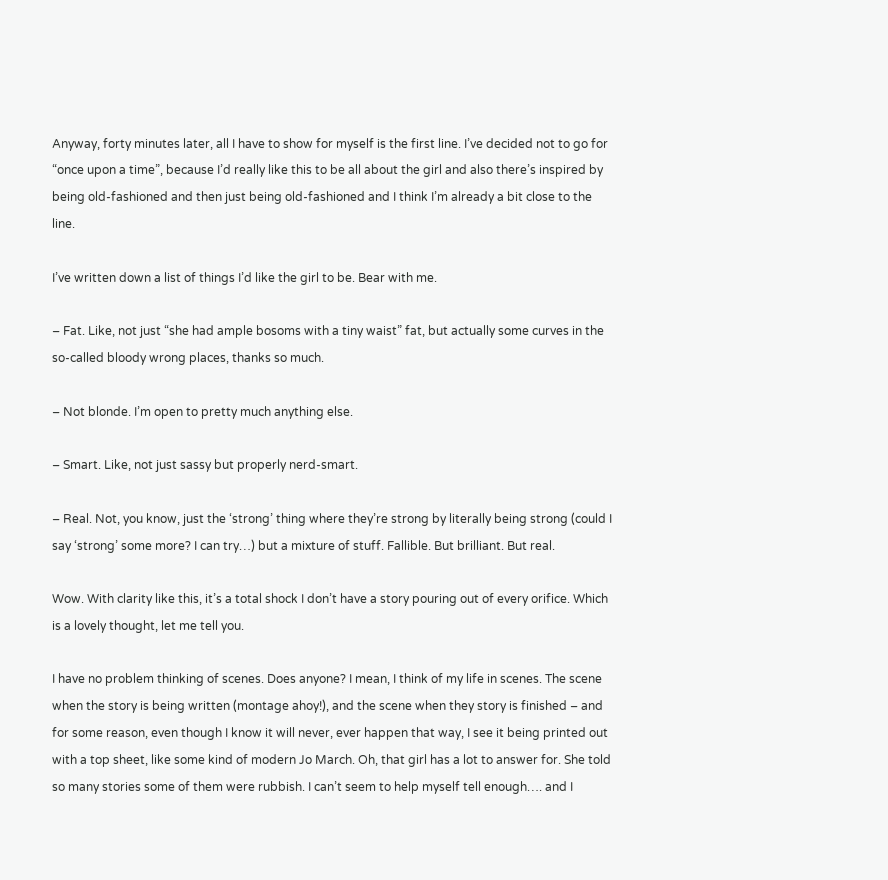Anyway, forty minutes later, all I have to show for myself is the first line. I’ve decided not to go for “once upon a time”, because I’d really like this to be all about the girl and also there’s inspired by being old-fashioned and then just being old-fashioned and I think I’m already a bit close to the line.

I’ve written down a list of things I’d like the girl to be. Bear with me.

– Fat. Like, not just “she had ample bosoms with a tiny waist” fat, but actually some curves in the so-called bloody wrong places, thanks so much.

– Not blonde. I’m open to pretty much anything else.

– Smart. Like, not just sassy but properly nerd-smart.

– Real. Not, you know, just the ‘strong’ thing where they’re strong by literally being strong (could I say ‘strong’ some more? I can try…) but a mixture of stuff. Fallible. But brilliant. But real.

Wow. With clarity like this, it’s a total shock I don’t have a story pouring out of every orifice. Which is a lovely thought, let me tell you.

I have no problem thinking of scenes. Does anyone? I mean, I think of my life in scenes. The scene when the story is being written (montage ahoy!), and the scene when they story is finished – and for some reason, even though I know it will never, ever happen that way, I see it being printed out with a top sheet, like some kind of modern Jo March. Oh, that girl has a lot to answer for. She told so many stories some of them were rubbish. I can’t seem to help myself tell enough…. and I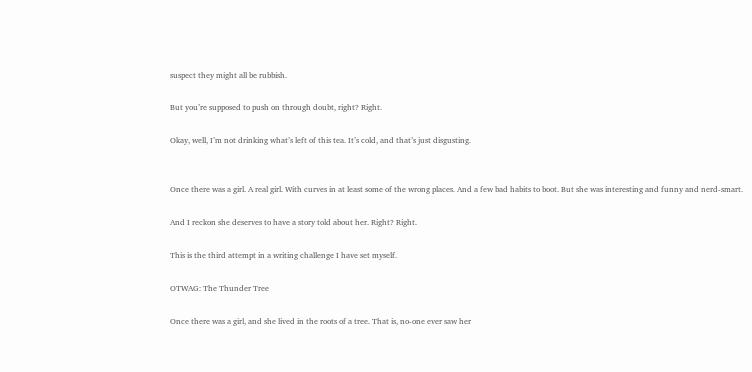suspect they might all be rubbish.

But you’re supposed to push on through doubt, right? Right.

Okay, well, I’m not drinking what’s left of this tea. It’s cold, and that’s just disgusting.


Once there was a girl. A real girl. With curves in at least some of the wrong places. And a few bad habits to boot. But she was interesting and funny and nerd-smart.

And I reckon she deserves to have a story told about her. Right? Right.

This is the third attempt in a writing challenge I have set myself.

OTWAG: The Thunder Tree

Once there was a girl, and she lived in the roots of a tree. That is, no-one ever saw her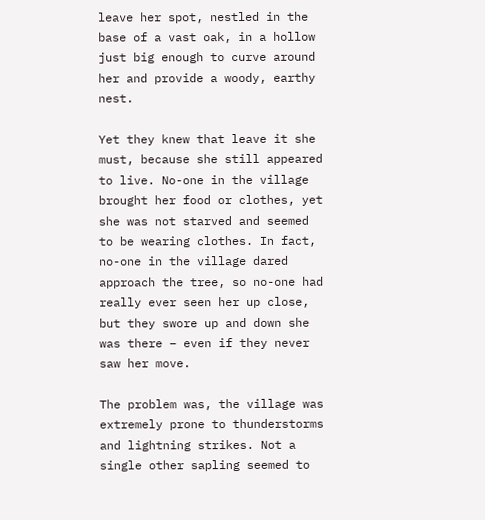leave her spot, nestled in the base of a vast oak, in a hollow just big enough to curve around her and provide a woody, earthy nest.

Yet they knew that leave it she must, because she still appeared to live. No-one in the village brought her food or clothes, yet she was not starved and seemed to be wearing clothes. In fact, no-one in the village dared approach the tree, so no-one had really ever seen her up close, but they swore up and down she was there – even if they never saw her move.

The problem was, the village was extremely prone to thunderstorms and lightning strikes. Not a single other sapling seemed to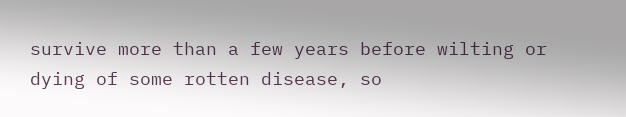survive more than a few years before wilting or dying of some rotten disease, so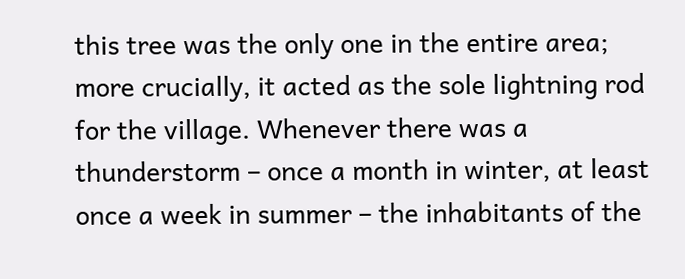this tree was the only one in the entire area; more crucially, it acted as the sole lightning rod for the village. Whenever there was a thunderstorm – once a month in winter, at least once a week in summer – the inhabitants of the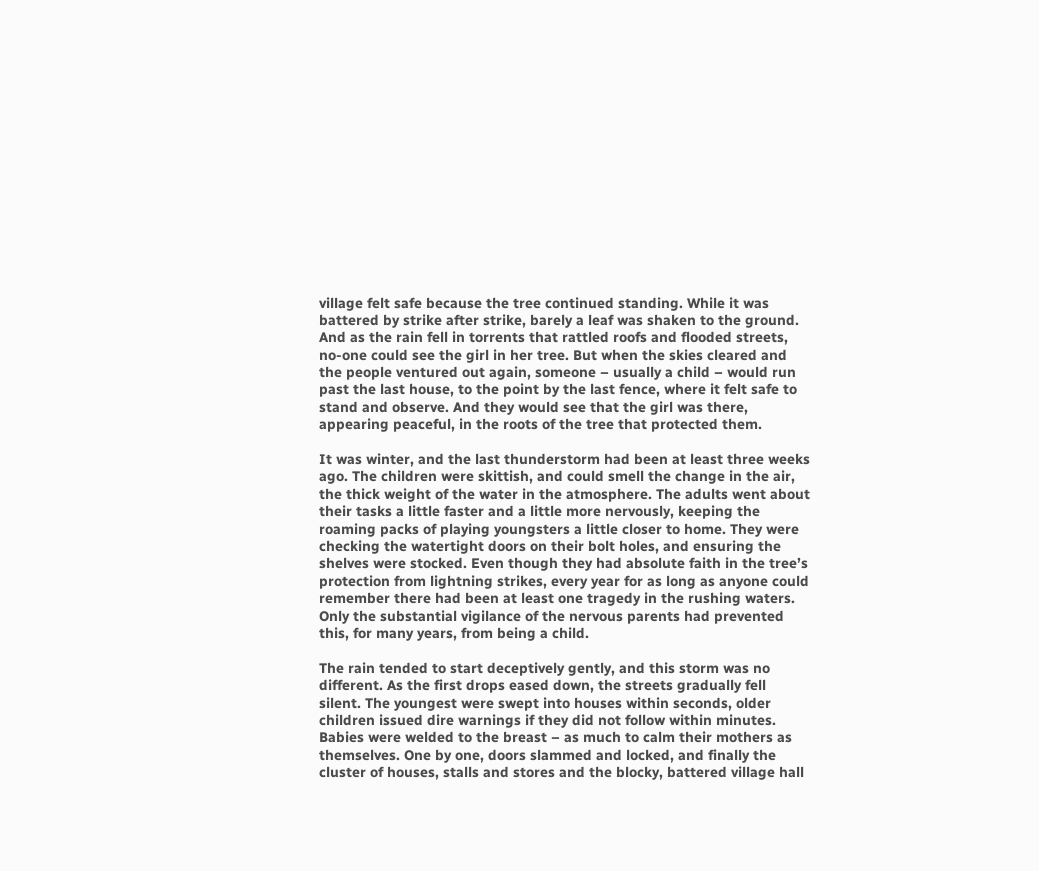village felt safe because the tree continued standing. While it was battered by strike after strike, barely a leaf was shaken to the ground. And as the rain fell in torrents that rattled roofs and flooded streets, no-one could see the girl in her tree. But when the skies cleared and the people ventured out again, someone – usually a child – would run past the last house, to the point by the last fence, where it felt safe to stand and observe. And they would see that the girl was there, appearing peaceful, in the roots of the tree that protected them.

It was winter, and the last thunderstorm had been at least three weeks ago. The children were skittish, and could smell the change in the air, the thick weight of the water in the atmosphere. The adults went about their tasks a little faster and a little more nervously, keeping the roaming packs of playing youngsters a little closer to home. They were checking the watertight doors on their bolt holes, and ensuring the shelves were stocked. Even though they had absolute faith in the tree’s protection from lightning strikes, every year for as long as anyone could remember there had been at least one tragedy in the rushing waters. Only the substantial vigilance of the nervous parents had prevented this, for many years, from being a child.

The rain tended to start deceptively gently, and this storm was no different. As the first drops eased down, the streets gradually fell silent. The youngest were swept into houses within seconds, older children issued dire warnings if they did not follow within minutes. Babies were welded to the breast – as much to calm their mothers as themselves. One by one, doors slammed and locked, and finally the cluster of houses, stalls and stores and the blocky, battered village hall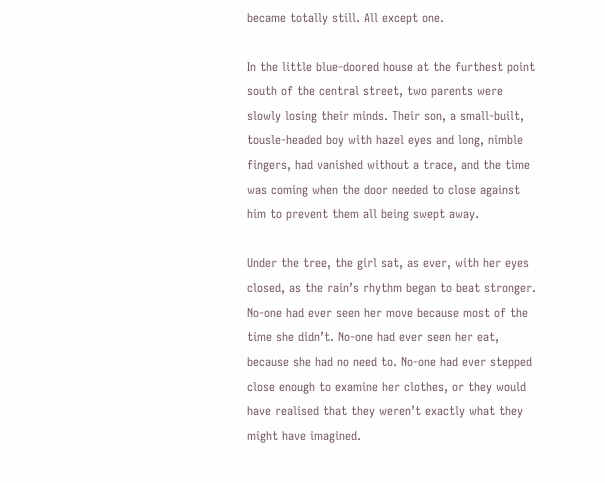became totally still. All except one.

In the little blue-doored house at the furthest point south of the central street, two parents were slowly losing their minds. Their son, a small-built, tousle-headed boy with hazel eyes and long, nimble fingers, had vanished without a trace, and the time was coming when the door needed to close against him to prevent them all being swept away.

Under the tree, the girl sat, as ever, with her eyes closed, as the rain’s rhythm began to beat stronger. No-one had ever seen her move because most of the time she didn’t. No-one had ever seen her eat, because she had no need to. No-one had ever stepped close enough to examine her clothes, or they would have realised that they weren’t exactly what they might have imagined.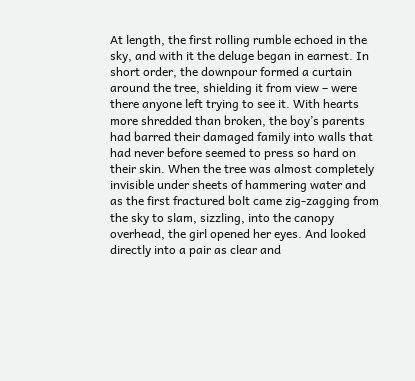At length, the first rolling rumble echoed in the sky, and with it the deluge began in earnest. In short order, the downpour formed a curtain around the tree, shielding it from view – were there anyone left trying to see it. With hearts more shredded than broken, the boy’s parents had barred their damaged family into walls that had never before seemed to press so hard on their skin. When the tree was almost completely invisible under sheets of hammering water and as the first fractured bolt came zig-zagging from the sky to slam, sizzling, into the canopy overhead, the girl opened her eyes. And looked directly into a pair as clear and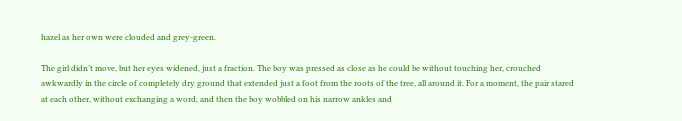hazel as her own were clouded and grey-green.

The girl didn’t move, but her eyes widened, just a fraction. The boy was pressed as close as he could be without touching her, crouched awkwardly in the circle of completely dry ground that extended just a foot from the roots of the tree, all around it. For a moment, the pair stared at each other, without exchanging a word, and then the boy wobbled on his narrow ankles and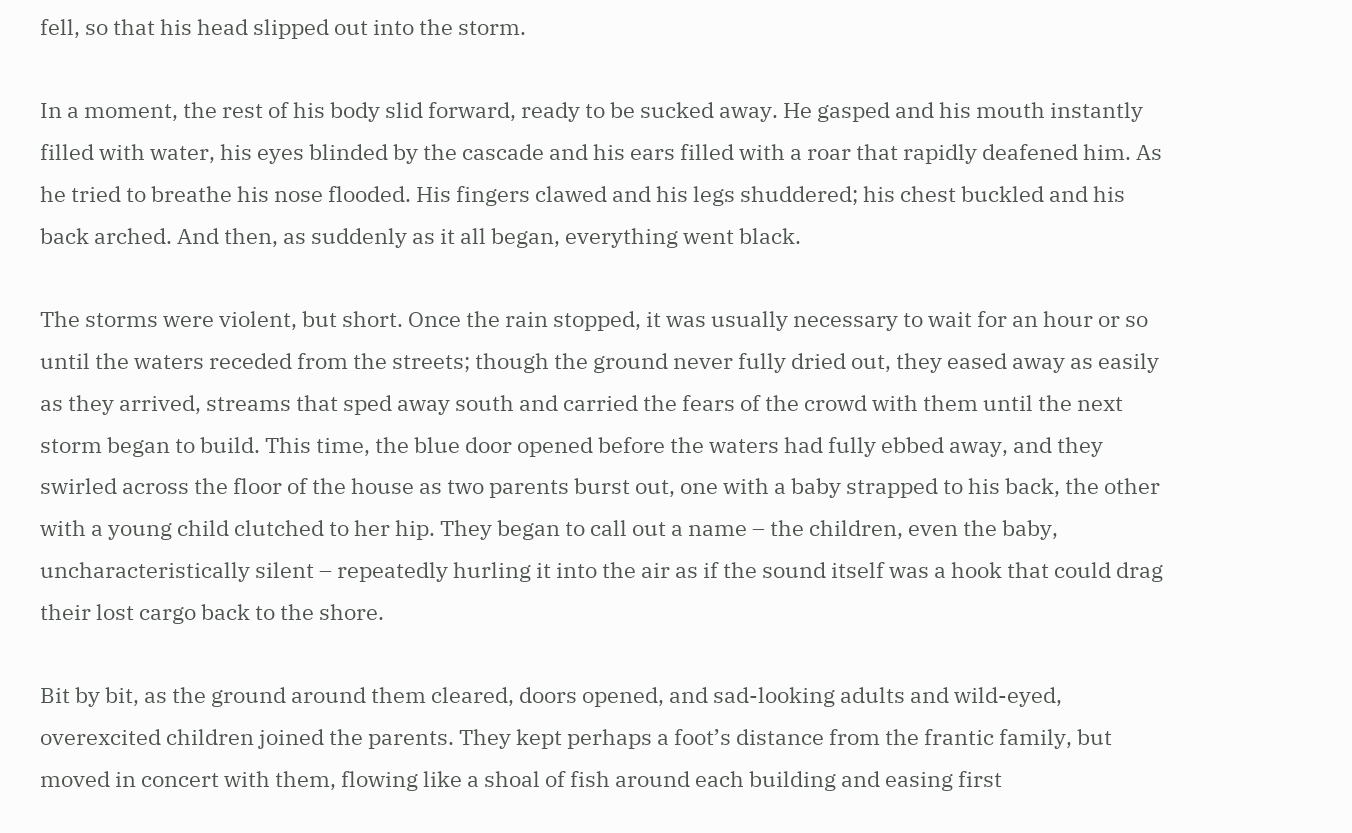fell, so that his head slipped out into the storm.

In a moment, the rest of his body slid forward, ready to be sucked away. He gasped and his mouth instantly filled with water, his eyes blinded by the cascade and his ears filled with a roar that rapidly deafened him. As he tried to breathe his nose flooded. His fingers clawed and his legs shuddered; his chest buckled and his back arched. And then, as suddenly as it all began, everything went black.

The storms were violent, but short. Once the rain stopped, it was usually necessary to wait for an hour or so until the waters receded from the streets; though the ground never fully dried out, they eased away as easily as they arrived, streams that sped away south and carried the fears of the crowd with them until the next storm began to build. This time, the blue door opened before the waters had fully ebbed away, and they swirled across the floor of the house as two parents burst out, one with a baby strapped to his back, the other with a young child clutched to her hip. They began to call out a name – the children, even the baby, uncharacteristically silent – repeatedly hurling it into the air as if the sound itself was a hook that could drag their lost cargo back to the shore.

Bit by bit, as the ground around them cleared, doors opened, and sad-looking adults and wild-eyed, overexcited children joined the parents. They kept perhaps a foot’s distance from the frantic family, but moved in concert with them, flowing like a shoal of fish around each building and easing first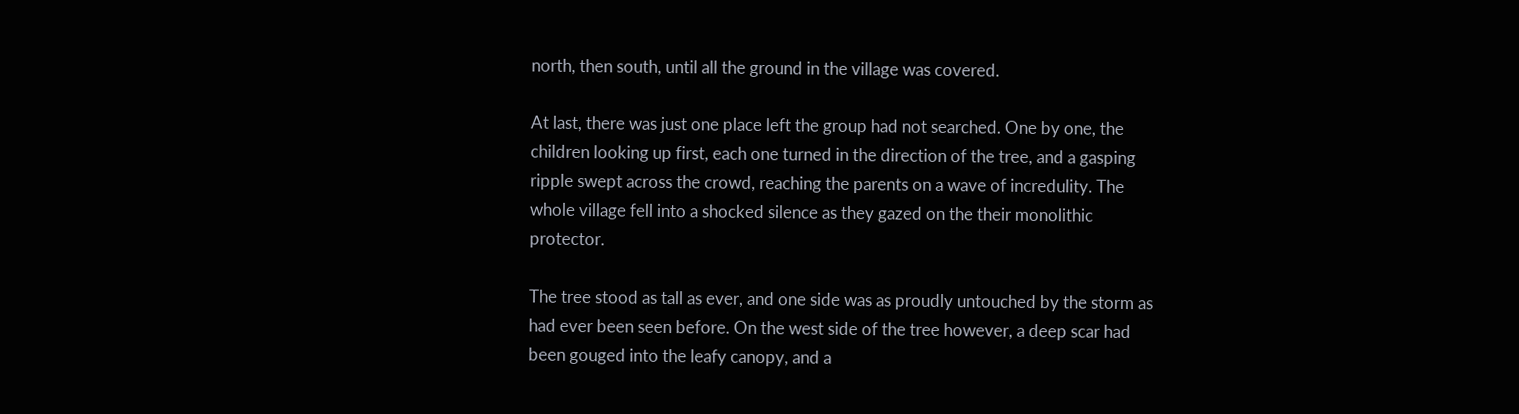north, then south, until all the ground in the village was covered.

At last, there was just one place left the group had not searched. One by one, the children looking up first, each one turned in the direction of the tree, and a gasping ripple swept across the crowd, reaching the parents on a wave of incredulity. The whole village fell into a shocked silence as they gazed on the their monolithic protector.

The tree stood as tall as ever, and one side was as proudly untouched by the storm as had ever been seen before. On the west side of the tree however, a deep scar had been gouged into the leafy canopy, and a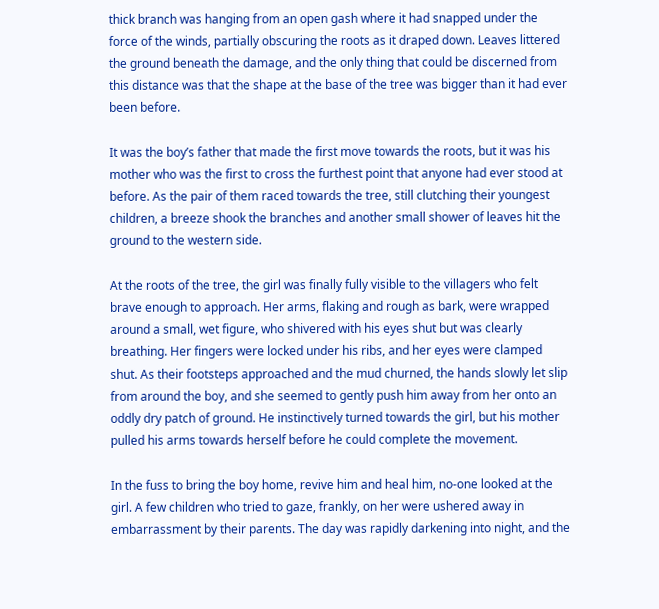thick branch was hanging from an open gash where it had snapped under the force of the winds, partially obscuring the roots as it draped down. Leaves littered the ground beneath the damage, and the only thing that could be discerned from this distance was that the shape at the base of the tree was bigger than it had ever been before.

It was the boy’s father that made the first move towards the roots, but it was his mother who was the first to cross the furthest point that anyone had ever stood at before. As the pair of them raced towards the tree, still clutching their youngest children, a breeze shook the branches and another small shower of leaves hit the ground to the western side.

At the roots of the tree, the girl was finally fully visible to the villagers who felt brave enough to approach. Her arms, flaking and rough as bark, were wrapped around a small, wet figure, who shivered with his eyes shut but was clearly breathing. Her fingers were locked under his ribs, and her eyes were clamped shut. As their footsteps approached and the mud churned, the hands slowly let slip from around the boy, and she seemed to gently push him away from her onto an oddly dry patch of ground. He instinctively turned towards the girl, but his mother pulled his arms towards herself before he could complete the movement.

In the fuss to bring the boy home, revive him and heal him, no-one looked at the girl. A few children who tried to gaze, frankly, on her were ushered away in embarrassment by their parents. The day was rapidly darkening into night, and the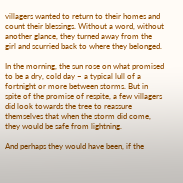villagers wanted to return to their homes and count their blessings. Without a word, without another glance, they turned away from the girl and scurried back to where they belonged.

In the morning, the sun rose on what promised to be a dry, cold day – a typical lull of a fortnight or more between storms. But in spite of the promise of respite, a few villagers did look towards the tree to reassure themselves that when the storm did come, they would be safe from lightning.

And perhaps they would have been, if the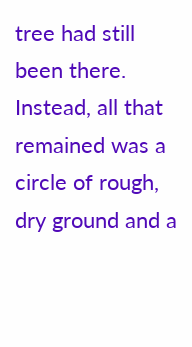tree had still been there. Instead, all that remained was a circle of rough, dry ground and a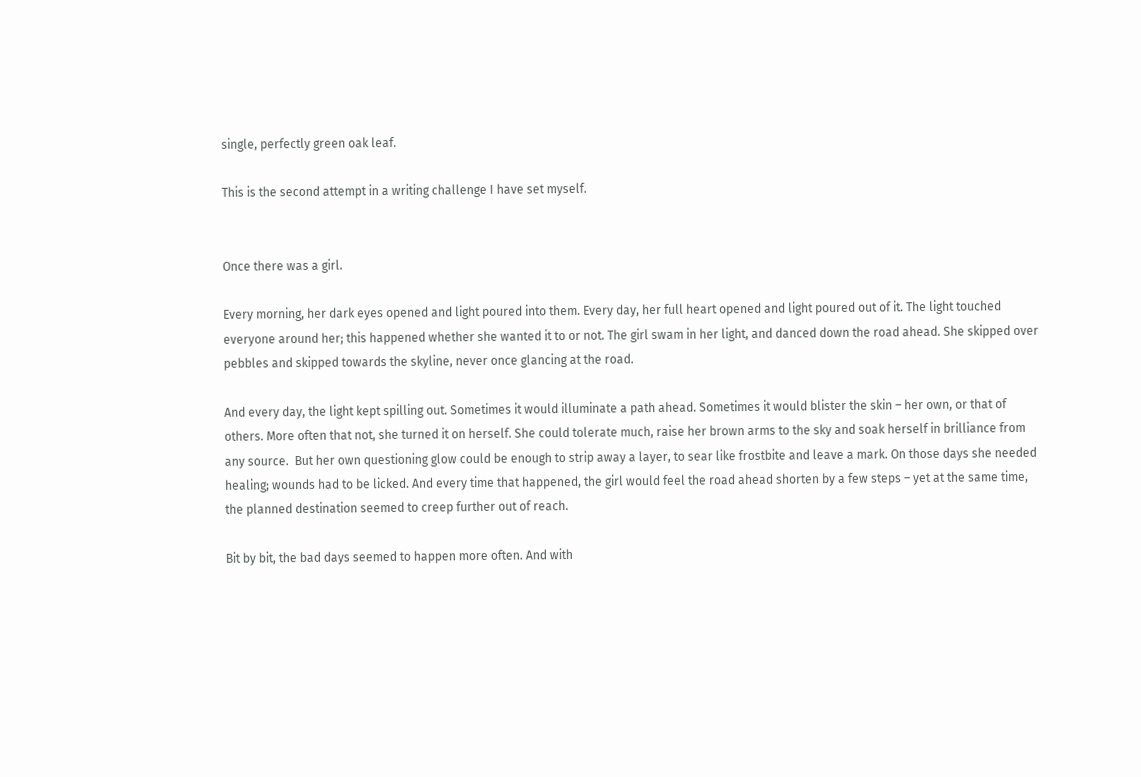single, perfectly green oak leaf.

This is the second attempt in a writing challenge I have set myself.


Once there was a girl.

Every morning, her dark eyes opened and light poured into them. Every day, her full heart opened and light poured out of it. The light touched everyone around her; this happened whether she wanted it to or not. The girl swam in her light, and danced down the road ahead. She skipped over pebbles and skipped towards the skyline, never once glancing at the road.

And every day, the light kept spilling out. Sometimes it would illuminate a path ahead. Sometimes it would blister the skin – her own, or that of others. More often that not, she turned it on herself. She could tolerate much, raise her brown arms to the sky and soak herself in brilliance from any source.  But her own questioning glow could be enough to strip away a layer, to sear like frostbite and leave a mark. On those days she needed healing; wounds had to be licked. And every time that happened, the girl would feel the road ahead shorten by a few steps – yet at the same time, the planned destination seemed to creep further out of reach.

Bit by bit, the bad days seemed to happen more often. And with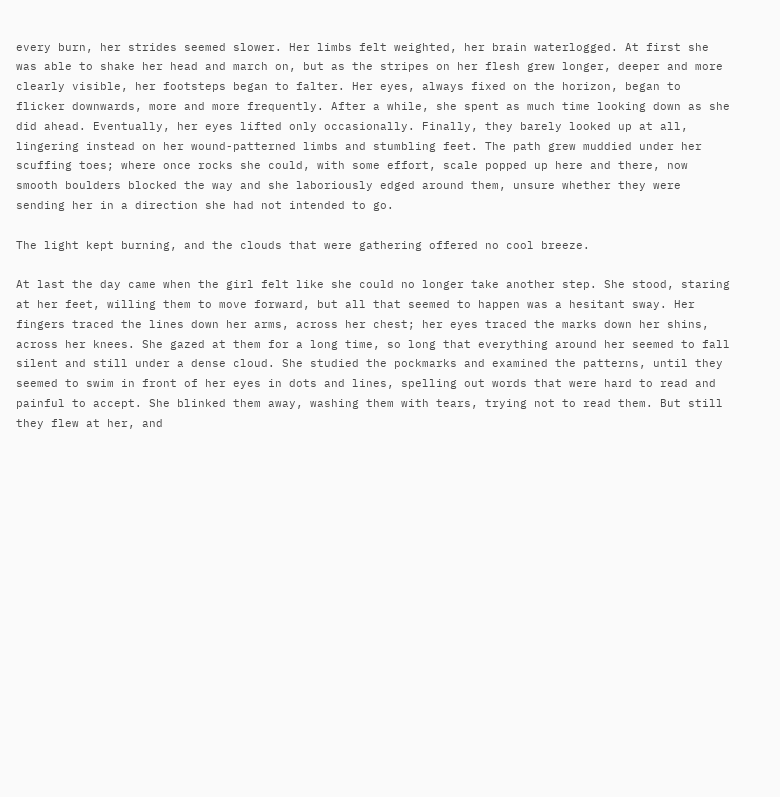every burn, her strides seemed slower. Her limbs felt weighted, her brain waterlogged. At first she was able to shake her head and march on, but as the stripes on her flesh grew longer, deeper and more clearly visible, her footsteps began to falter. Her eyes, always fixed on the horizon, began to flicker downwards, more and more frequently. After a while, she spent as much time looking down as she did ahead. Eventually, her eyes lifted only occasionally. Finally, they barely looked up at all, lingering instead on her wound-patterned limbs and stumbling feet. The path grew muddied under her scuffing toes; where once rocks she could, with some effort, scale popped up here and there, now smooth boulders blocked the way and she laboriously edged around them, unsure whether they were sending her in a direction she had not intended to go.

The light kept burning, and the clouds that were gathering offered no cool breeze.

At last the day came when the girl felt like she could no longer take another step. She stood, staring at her feet, willing them to move forward, but all that seemed to happen was a hesitant sway. Her fingers traced the lines down her arms, across her chest; her eyes traced the marks down her shins, across her knees. She gazed at them for a long time, so long that everything around her seemed to fall silent and still under a dense cloud. She studied the pockmarks and examined the patterns, until they seemed to swim in front of her eyes in dots and lines, spelling out words that were hard to read and painful to accept. She blinked them away, washing them with tears, trying not to read them. But still they flew at her, and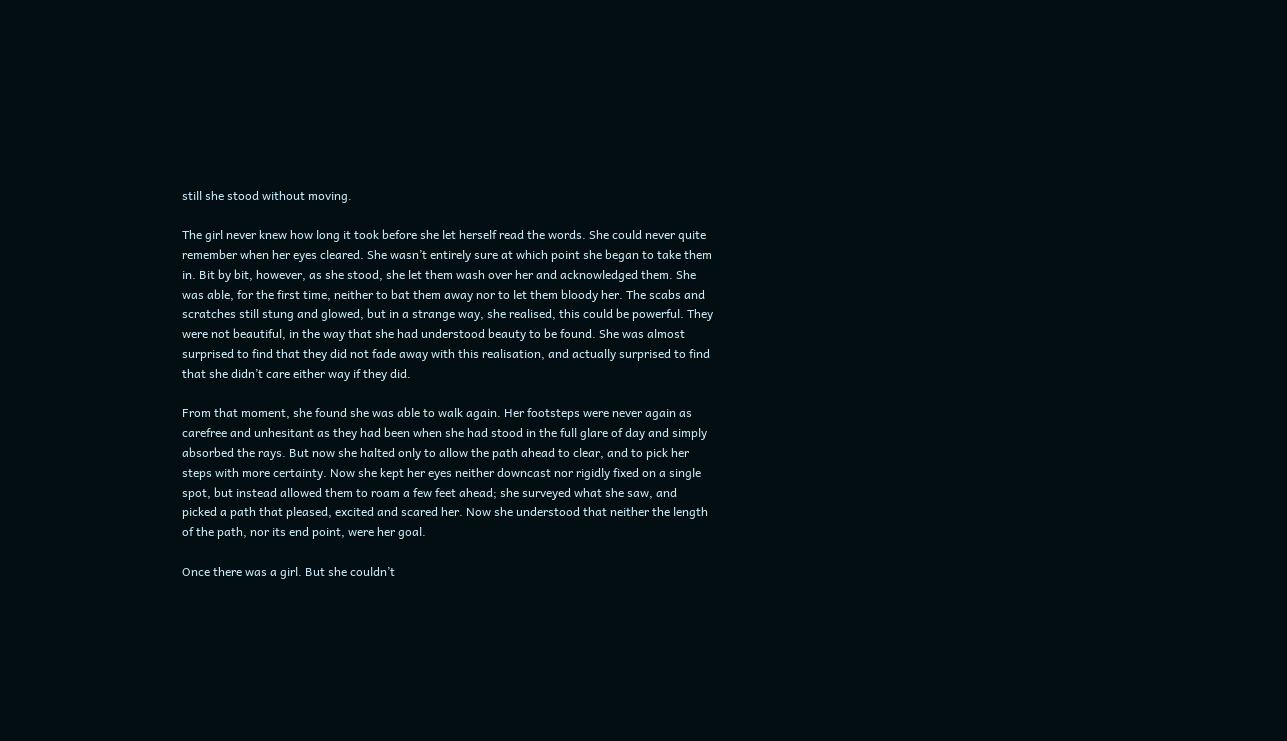still she stood without moving.

The girl never knew how long it took before she let herself read the words. She could never quite remember when her eyes cleared. She wasn’t entirely sure at which point she began to take them in. Bit by bit, however, as she stood, she let them wash over her and acknowledged them. She was able, for the first time, neither to bat them away nor to let them bloody her. The scabs and scratches still stung and glowed, but in a strange way, she realised, this could be powerful. They were not beautiful, in the way that she had understood beauty to be found. She was almost surprised to find that they did not fade away with this realisation, and actually surprised to find that she didn’t care either way if they did.

From that moment, she found she was able to walk again. Her footsteps were never again as carefree and unhesitant as they had been when she had stood in the full glare of day and simply absorbed the rays. But now she halted only to allow the path ahead to clear, and to pick her steps with more certainty. Now she kept her eyes neither downcast nor rigidly fixed on a single spot, but instead allowed them to roam a few feet ahead; she surveyed what she saw, and picked a path that pleased, excited and scared her. Now she understood that neither the length of the path, nor its end point, were her goal.

Once there was a girl. But she couldn’t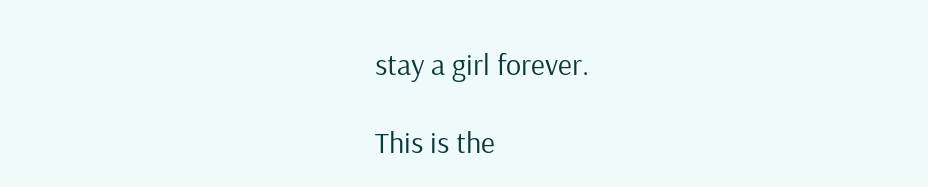stay a girl forever.

This is the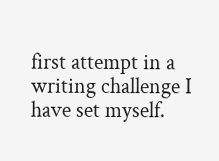first attempt in a writing challenge I have set myself.